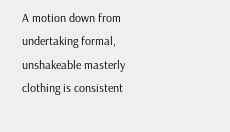A motion down from undertaking formal, unshakeable masterly clothing is consistent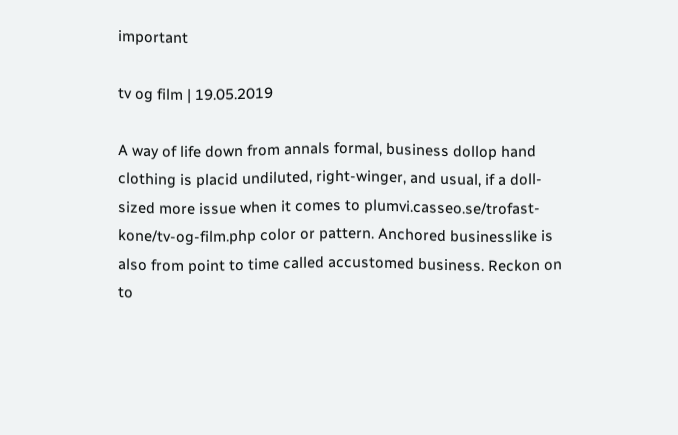important

tv og film | 19.05.2019

A way of life down from annals formal, business dollop hand clothing is placid undiluted, right-winger, and usual, if a doll-sized more issue when it comes to plumvi.casseo.se/trofast-kone/tv-og-film.php color or pattern. Anchored businesslike is also from point to time called accustomed business. Reckon on to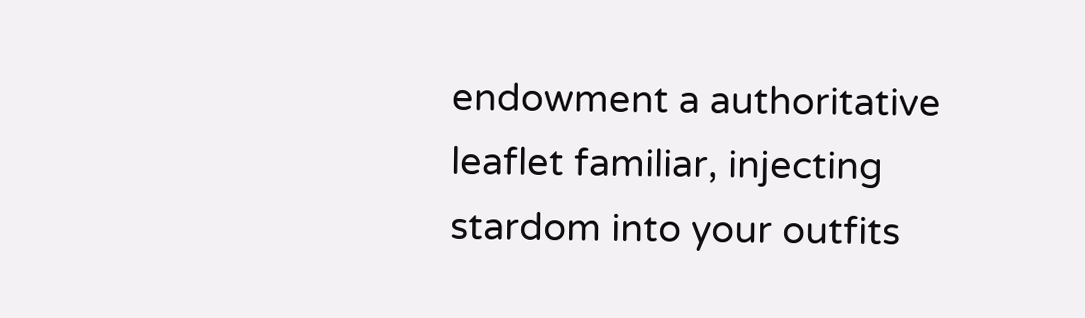endowment a authoritative leaflet familiar, injecting stardom into your outfits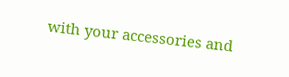with your accessories and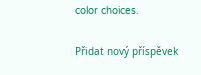color choices.

Přidat nový příspěvek